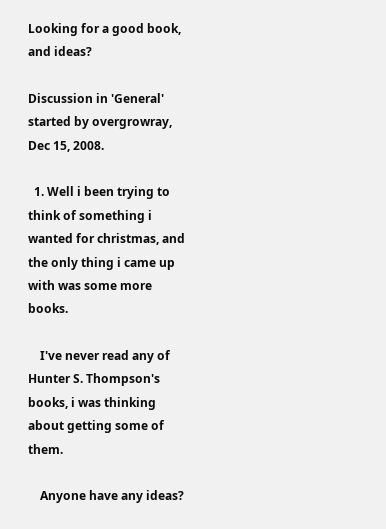Looking for a good book, and ideas?

Discussion in 'General' started by overgrowray, Dec 15, 2008.

  1. Well i been trying to think of something i wanted for christmas, and the only thing i came up with was some more books.

    I've never read any of Hunter S. Thompson's books, i was thinking about getting some of them.

    Anyone have any ideas?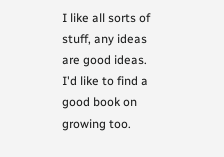I like all sorts of stuff, any ideas are good ideas. I'd like to find a good book on growing too.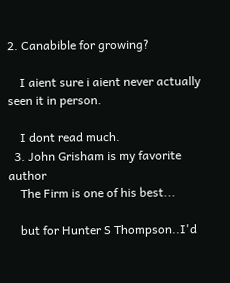2. Canabible for growing?

    I aient sure i aient never actually seen it in person.

    I dont read much.
  3. John Grisham is my favorite author
    The Firm is one of his best...

    but for Hunter S Thompson..I'd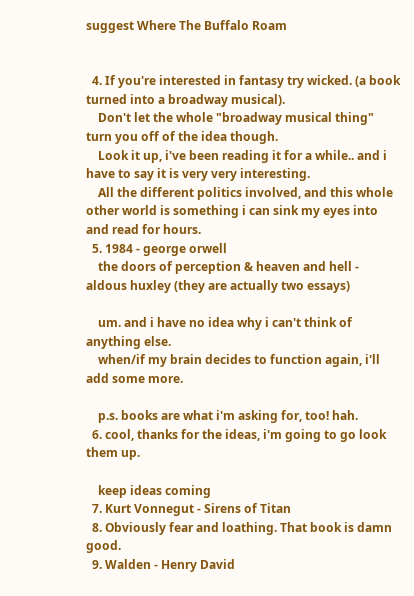suggest Where The Buffalo Roam


  4. If you're interested in fantasy try wicked. (a book turned into a broadway musical).
    Don't let the whole "broadway musical thing" turn you off of the idea though.
    Look it up, i've been reading it for a while.. and i have to say it is very very interesting.
    All the different politics involved, and this whole other world is something i can sink my eyes into and read for hours.
  5. 1984 - george orwell
    the doors of perception & heaven and hell - aldous huxley (they are actually two essays)

    um. and i have no idea why i can't think of anything else.
    when/if my brain decides to function again, i'll add some more.

    p.s. books are what i'm asking for, too! hah.
  6. cool, thanks for the ideas, i'm going to go look them up.

    keep ideas coming
  7. Kurt Vonnegut - Sirens of Titan
  8. Obviously fear and loathing. That book is damn good.
  9. Walden - Henry David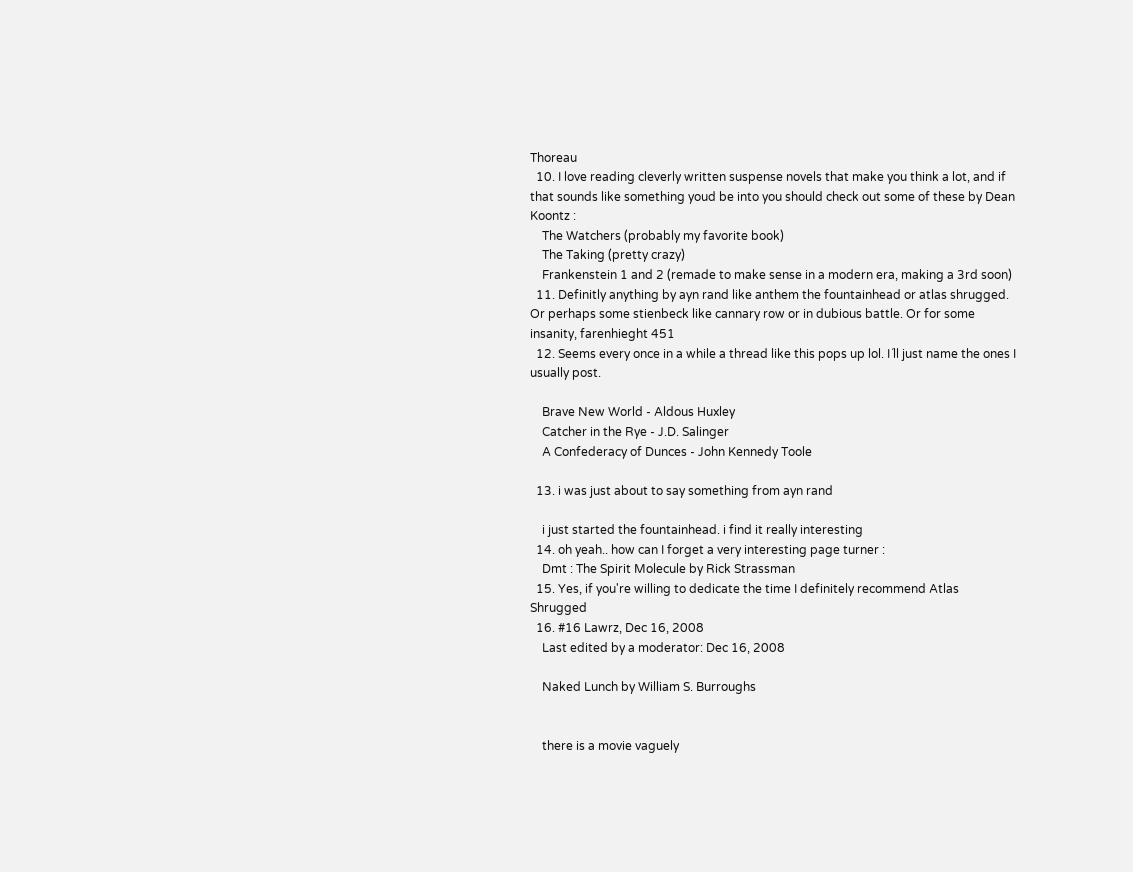Thoreau
  10. I love reading cleverly written suspense novels that make you think a lot, and if that sounds like something youd be into you should check out some of these by Dean Koontz :
    The Watchers (probably my favorite book)
    The Taking (pretty crazy)
    Frankenstein 1 and 2 (remade to make sense in a modern era, making a 3rd soon)
  11. Definitly anything by ayn rand like anthem the fountainhead or atlas shrugged. Or perhaps some stienbeck like cannary row or in dubious battle. Or for some insanity, farenhieght 451
  12. Seems every once in a while a thread like this pops up lol. I´ll just name the ones I usually post.

    Brave New World - Aldous Huxley
    Catcher in the Rye - J.D. Salinger
    A Confederacy of Dunces - John Kennedy Toole

  13. i was just about to say something from ayn rand

    i just started the fountainhead. i find it really interesting
  14. oh yeah.. how can I forget a very interesting page turner :
    Dmt : The Spirit Molecule by Rick Strassman
  15. Yes, if you're willing to dedicate the time I definitely recommend Atlas Shrugged
  16. #16 Lawrz, Dec 16, 2008
    Last edited by a moderator: Dec 16, 2008

    Naked Lunch by William S. Burroughs


    there is a movie vaguely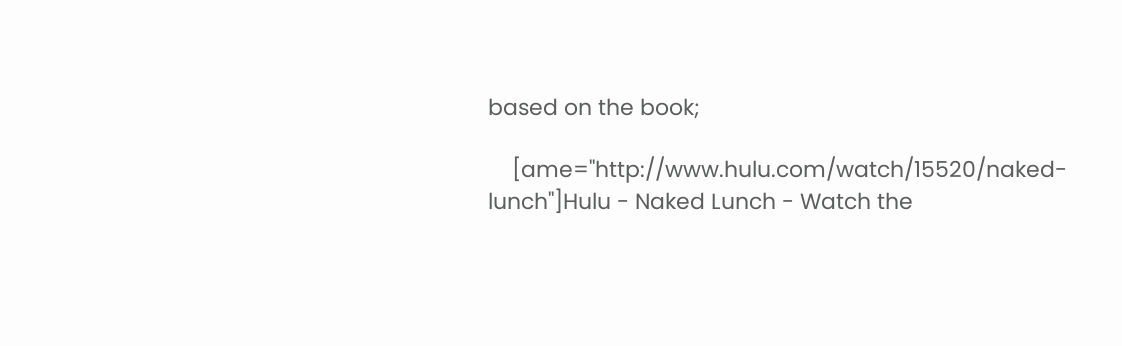based on the book;

    [ame="http://www.hulu.com/watch/15520/naked-lunch"]Hulu - Naked Lunch - Watch the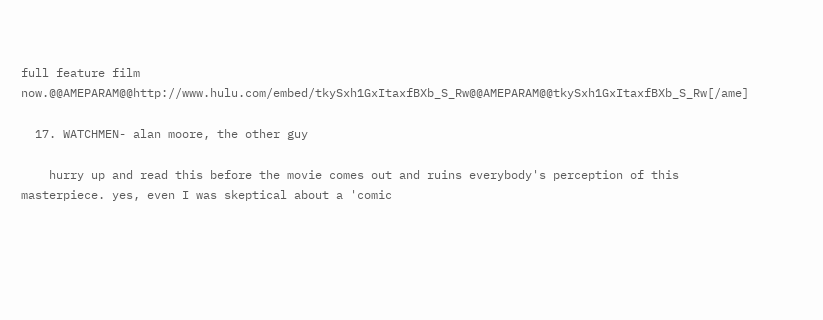full feature film now.@@AMEPARAM@@http://www.hulu.com/embed/tkySxh1GxItaxfBXb_S_Rw@@AMEPARAM@@tkySxh1GxItaxfBXb_S_Rw[/ame]

  17. WATCHMEN- alan moore, the other guy

    hurry up and read this before the movie comes out and ruins everybody's perception of this masterpiece. yes, even I was skeptical about a 'comic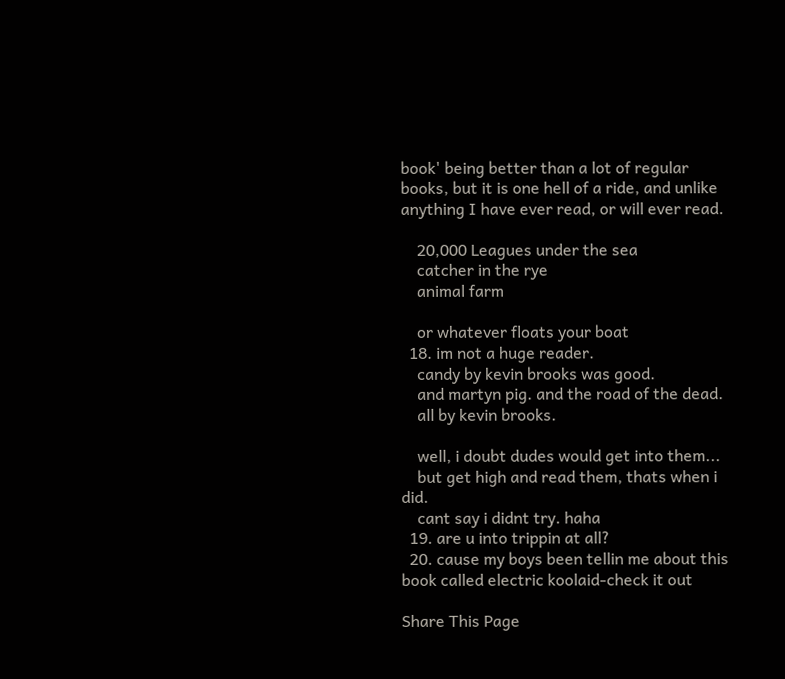book' being better than a lot of regular books, but it is one hell of a ride, and unlike anything I have ever read, or will ever read.

    20,000 Leagues under the sea
    catcher in the rye
    animal farm

    or whatever floats your boat
  18. im not a huge reader.
    candy by kevin brooks was good.
    and martyn pig. and the road of the dead.
    all by kevin brooks.

    well, i doubt dudes would get into them...
    but get high and read them, thats when i did.
    cant say i didnt try. haha
  19. are u into trippin at all?
  20. cause my boys been tellin me about this book called electric koolaid-check it out

Share This Page